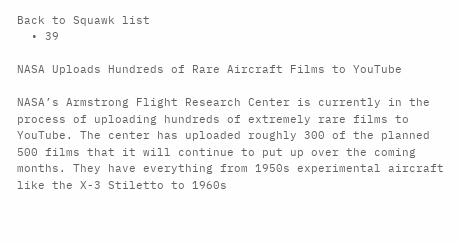Back to Squawk list
  • 39

NASA Uploads Hundreds of Rare Aircraft Films to YouTube

NASA’s Armstrong Flight Research Center is currently in the process of uploading hundreds of extremely rare films to YouTube. The center has uploaded roughly 300 of the planned 500 films that it will continue to put up over the coming months. They have everything from 1950s experimental aircraft like the X-3 Stiletto to 1960s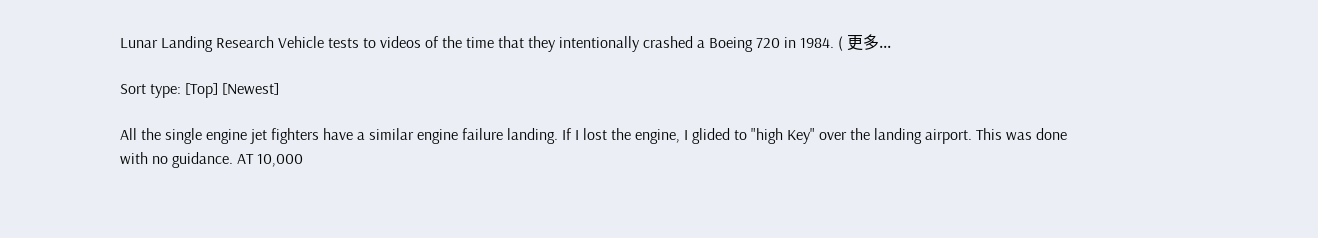Lunar Landing Research Vehicle tests to videos of the time that they intentionally crashed a Boeing 720 in 1984. ( 更多...

Sort type: [Top] [Newest]

All the single engine jet fighters have a similar engine failure landing. If I lost the engine, I glided to "high Key" over the landing airport. This was done with no guidance. AT 10,000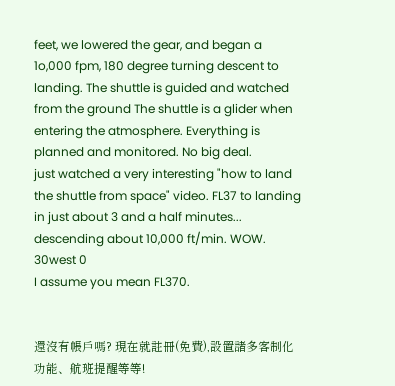feet, we lowered the gear, and began a 1o,000 fpm, 180 degree turning descent to landing. The shuttle is guided and watched from the ground The shuttle is a glider when entering the atmosphere. Everything is planned and monitored. No big deal.
just watched a very interesting "how to land the shuttle from space" video. FL37 to landing in just about 3 and a half minutes... descending about 10,000 ft/min. WOW.
30west 0
I assume you mean FL370.


還沒有帳戶嗎? 現在就註冊(免費),設置諸多客制化功能、航班提醒等等!